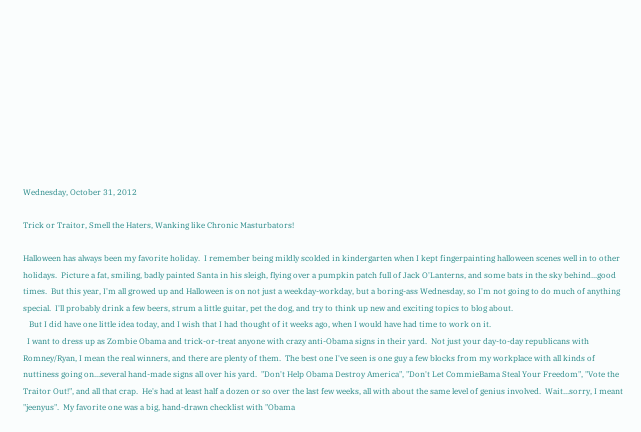Wednesday, October 31, 2012

Trick or Traitor, Smell the Haters, Wanking like Chronic Masturbators!

Halloween has always been my favorite holiday.  I remember being mildly scolded in kindergarten when I kept fingerpainting halloween scenes well in to other holidays.  Picture a fat, smiling, badly painted Santa in his sleigh, flying over a pumpkin patch full of Jack O'Lanterns, and some bats in the sky behind...good times.  But this year, I'm all growed up and Halloween is on not just a weekday-workday, but a boring-ass Wednesday, so I'm not going to do much of anything special.  I'll probably drink a few beers, strum a little guitar, pet the dog, and try to think up new and exciting topics to blog about.
   But I did have one little idea today, and I wish that I had thought of it weeks ago, when I would have had time to work on it.
  I want to dress up as Zombie Obama and trick-or-treat anyone with crazy anti-Obama signs in their yard.  Not just your day-to-day republicans with Romney/Ryan, I mean the real winners, and there are plenty of them.  The best one I've seen is one guy a few blocks from my workplace with all kinds of nuttiness going on...several hand-made signs all over his yard.  "Don't Help Obama Destroy America", "Don't Let CommieBama Steal Your Freedom", "Vote the Traitor Out!", and all that crap.  He's had at least half a dozen or so over the last few weeks, all with about the same level of genius involved.  Wait...sorry, I meant "jeenyus".  My favorite one was a big, hand-drawn checklist with "Obama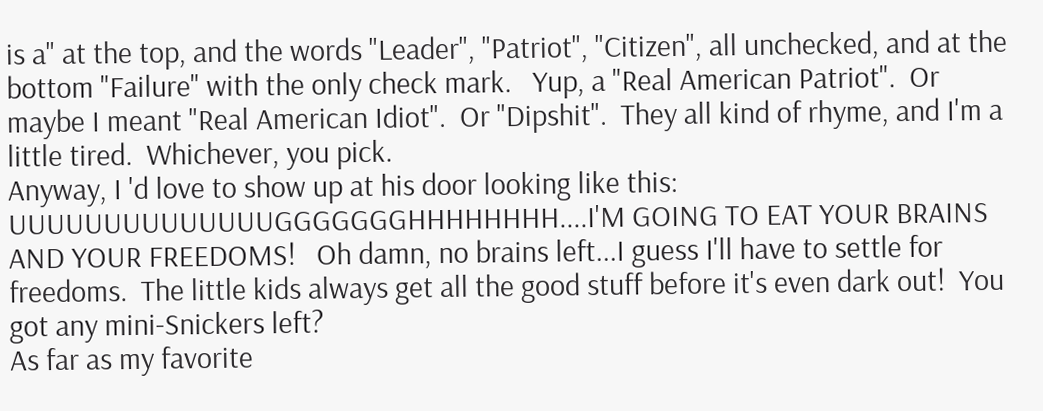is a" at the top, and the words "Leader", "Patriot", "Citizen", all unchecked, and at the bottom "Failure" with the only check mark.   Yup, a "Real American Patriot".  Or maybe I meant "Real American Idiot".  Or "Dipshit".  They all kind of rhyme, and I'm a little tired.  Whichever, you pick.
Anyway, I 'd love to show up at his door looking like this:
UUUUUUUUUUUUUUGGGGGGGHHHHHHHH....I'M GOING TO EAT YOUR BRAINS AND YOUR FREEDOMS!   Oh damn, no brains left...I guess I'll have to settle for freedoms.  The little kids always get all the good stuff before it's even dark out!  You got any mini-Snickers left?
As far as my favorite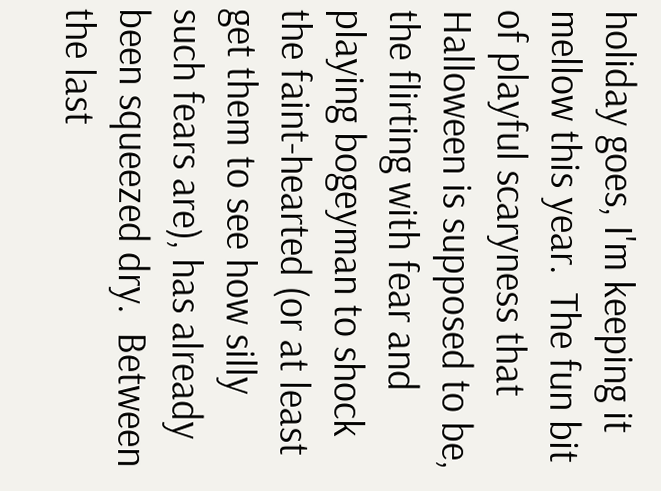holiday goes, I'm keeping it mellow this year.  The fun bit of playful scaryness that Halloween is supposed to be, the flirting with fear and playing bogeyman to shock the faint-hearted (or at least get them to see how silly such fears are), has already been squeezed dry.  Between the last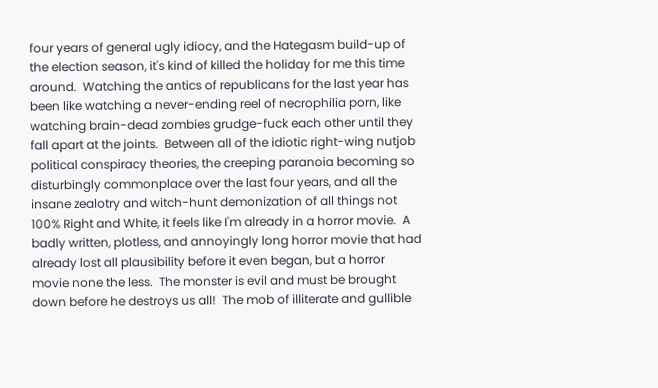four years of general ugly idiocy, and the Hategasm build-up of the election season, it's kind of killed the holiday for me this time around.  Watching the antics of republicans for the last year has been like watching a never-ending reel of necrophilia porn, like watching brain-dead zombies grudge-fuck each other until they fall apart at the joints.  Between all of the idiotic right-wing nutjob political conspiracy theories, the creeping paranoia becoming so disturbingly commonplace over the last four years, and all the insane zealotry and witch-hunt demonization of all things not 100% Right and White, it feels like I'm already in a horror movie.  A badly written, plotless, and annoyingly long horror movie that had already lost all plausibility before it even began, but a horror movie none the less.  The monster is evil and must be brought down before he destroys us all!  The mob of illiterate and gullible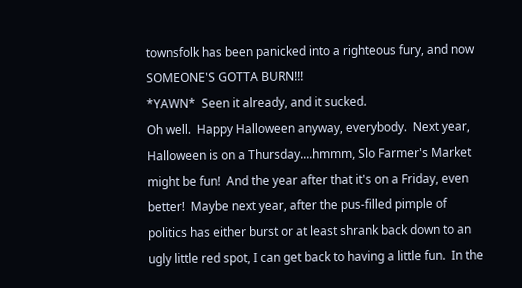townsfolk has been panicked into a righteous fury, and now SOMEONE'S GOTTA BURN!!!
*YAWN*  Seen it already, and it sucked.
Oh well.  Happy Halloween anyway, everybody.  Next year, Halloween is on a Thursday....hmmm, Slo Farmer's Market might be fun!  And the year after that it's on a Friday, even better!  Maybe next year, after the pus-filled pimple of politics has either burst or at least shrank back down to an ugly little red spot, I can get back to having a little fun.  In the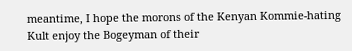meantime, I hope the morons of the Kenyan Kommie-hating Kult enjoy the Bogeyman of their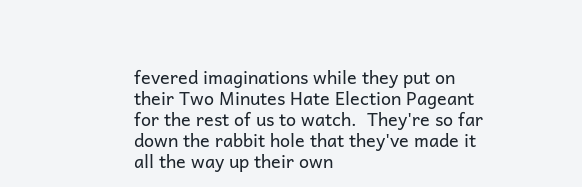fevered imaginations while they put on their Two Minutes Hate Election Pageant for the rest of us to watch.  They're so far down the rabbit hole that they've made it all the way up their own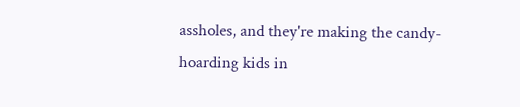assholes, and they're making the candy-hoarding kids in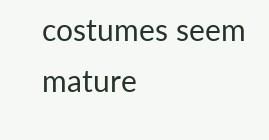costumes seem mature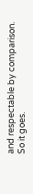and respectable by comparison.  So it goes.